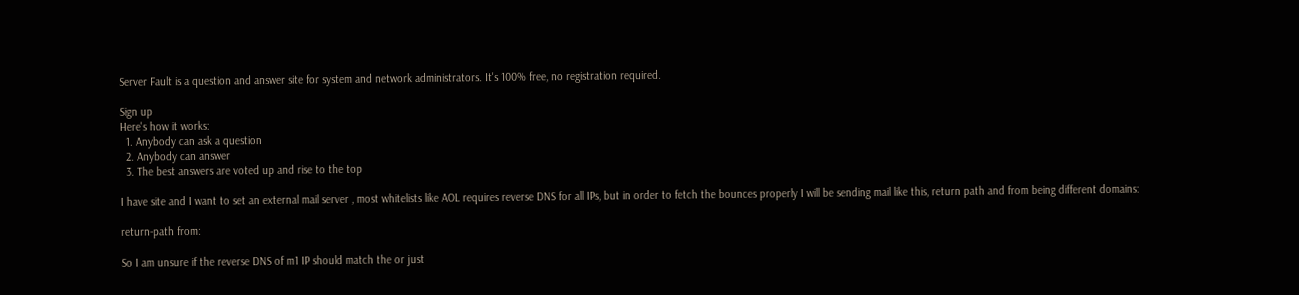Server Fault is a question and answer site for system and network administrators. It's 100% free, no registration required.

Sign up
Here's how it works:
  1. Anybody can ask a question
  2. Anybody can answer
  3. The best answers are voted up and rise to the top

I have site and I want to set an external mail server , most whitelists like AOL requires reverse DNS for all IPs, but in order to fetch the bounces properly I will be sending mail like this, return path and from being different domains:

return-path from:

So I am unsure if the reverse DNS of m1 IP should match the or just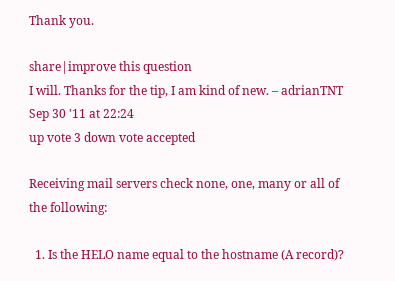Thank you.

share|improve this question
I will. Thanks for the tip, I am kind of new. – adrianTNT Sep 30 '11 at 22:24
up vote 3 down vote accepted

Receiving mail servers check none, one, many or all of the following:

  1. Is the HELO name equal to the hostname (A record)?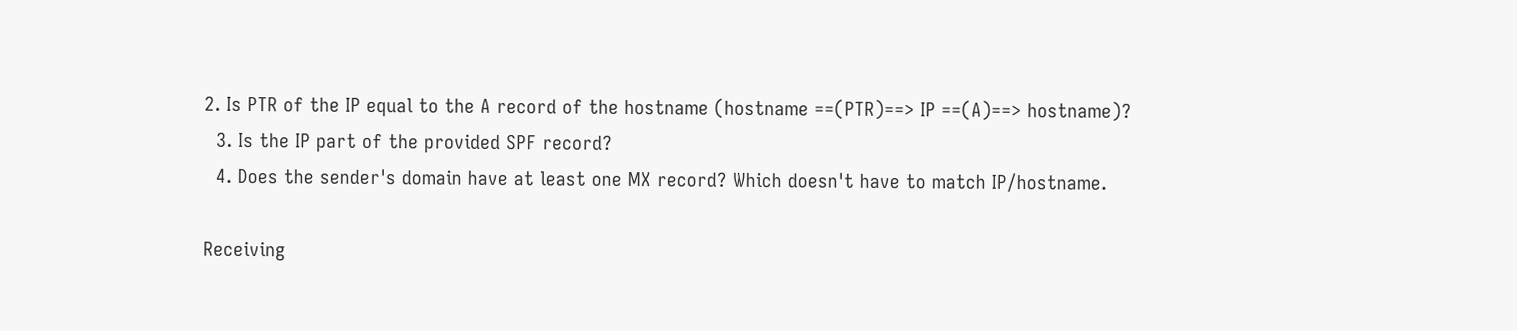2. Is PTR of the IP equal to the A record of the hostname (hostname ==(PTR)==> IP ==(A)==> hostname)?
  3. Is the IP part of the provided SPF record?
  4. Does the sender's domain have at least one MX record? Which doesn't have to match IP/hostname.

Receiving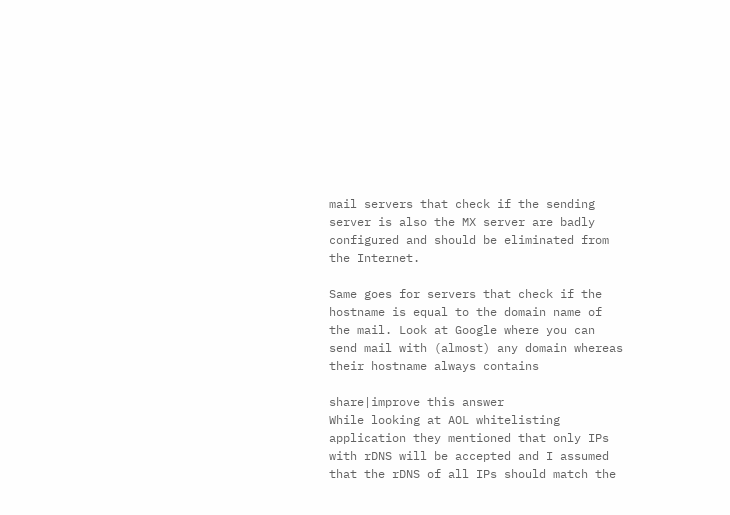mail servers that check if the sending server is also the MX server are badly configured and should be eliminated from the Internet.

Same goes for servers that check if the hostname is equal to the domain name of the mail. Look at Google where you can send mail with (almost) any domain whereas their hostname always contains

share|improve this answer
While looking at AOL whitelisting application they mentioned that only IPs with rDNS will be accepted and I assumed that the rDNS of all IPs should match the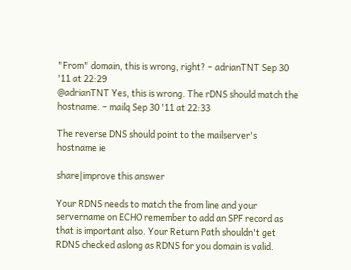"From" domain, this is wrong, right? – adrianTNT Sep 30 '11 at 22:29
@adrianTNT Yes, this is wrong. The rDNS should match the hostname. – mailq Sep 30 '11 at 22:33

The reverse DNS should point to the mailserver's hostname ie

share|improve this answer

Your RDNS needs to match the from line and your servername on ECHO remember to add an SPF record as that is important also. Your Return Path shouldn't get RDNS checked aslong as RDNS for you domain is valid.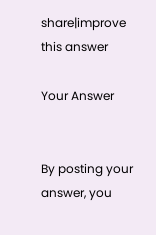share|improve this answer

Your Answer


By posting your answer, you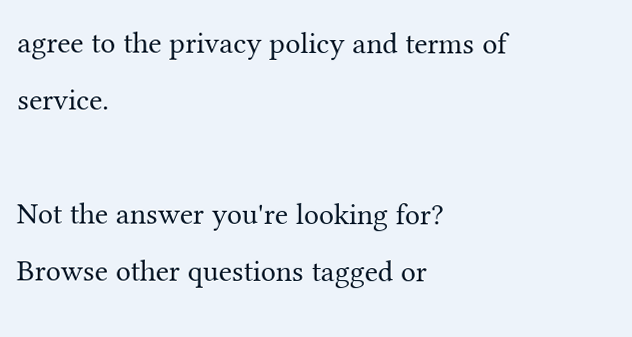agree to the privacy policy and terms of service.

Not the answer you're looking for? Browse other questions tagged or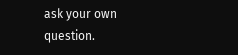ask your own question.